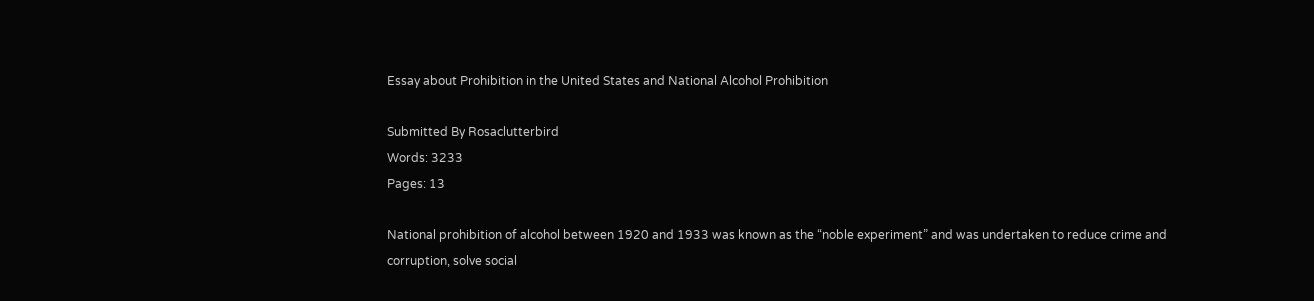Essay about Prohibition in the United States and National Alcohol Prohibition

Submitted By Rosaclutterbird
Words: 3233
Pages: 13

National prohibition of alcohol between 1920 and 1933 was known as the “noble experiment” and was undertaken to reduce crime and corruption, solve social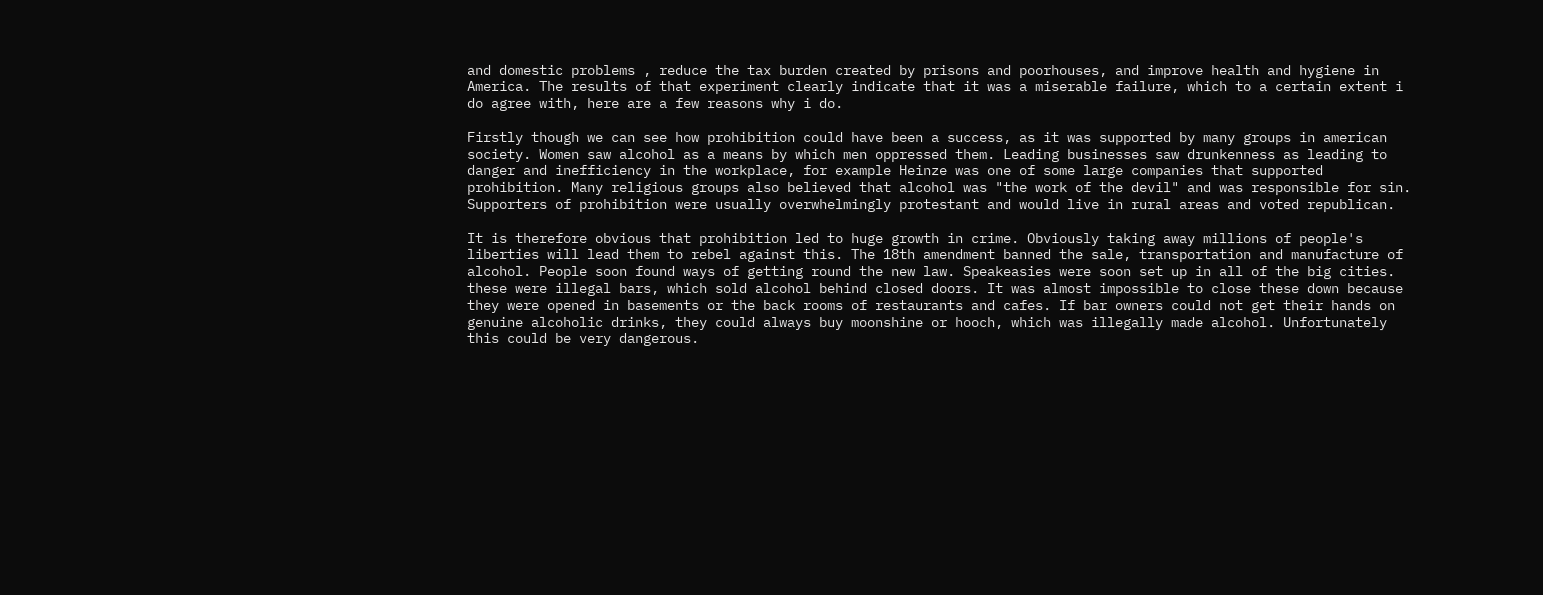and domestic problems , reduce the tax burden created by prisons and poorhouses, and improve health and hygiene in America. The results of that experiment clearly indicate that it was a miserable failure, which to a certain extent i do agree with, here are a few reasons why i do.

Firstly though we can see how prohibition could have been a success, as it was supported by many groups in american society. Women saw alcohol as a means by which men oppressed them. Leading businesses saw drunkenness as leading to danger and inefficiency in the workplace, for example Heinze was one of some large companies that supported prohibition. Many religious groups also believed that alcohol was "the work of the devil" and was responsible for sin. Supporters of prohibition were usually overwhelmingly protestant and would live in rural areas and voted republican.

It is therefore obvious that prohibition led to huge growth in crime. Obviously taking away millions of people's liberties will lead them to rebel against this. The 18th amendment banned the sale, transportation and manufacture of alcohol. People soon found ways of getting round the new law. Speakeasies were soon set up in all of the big cities. these were illegal bars, which sold alcohol behind closed doors. It was almost impossible to close these down because they were opened in basements or the back rooms of restaurants and cafes. If bar owners could not get their hands on genuine alcoholic drinks, they could always buy moonshine or hooch, which was illegally made alcohol. Unfortunately this could be very dangerous.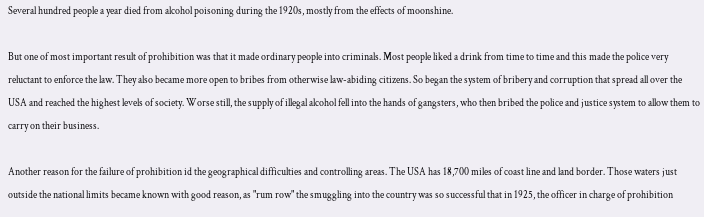Several hundred people a year died from alcohol poisoning during the 1920s, mostly from the effects of moonshine.

But one of most important result of prohibition was that it made ordinary people into criminals. Most people liked a drink from time to time and this made the police very reluctant to enforce the law. They also became more open to bribes from otherwise law-abiding citizens. So began the system of bribery and corruption that spread all over the USA and reached the highest levels of society. Worse still, the supply of illegal alcohol fell into the hands of gangsters, who then bribed the police and justice system to allow them to carry on their business.

Another reason for the failure of prohibition id the geographical difficulties and controlling areas. The USA has 18,700 miles of coast line and land border. Those waters just outside the national limits became known with good reason, as "rum row" the smuggling into the country was so successful that in 1925, the officer in charge of prohibition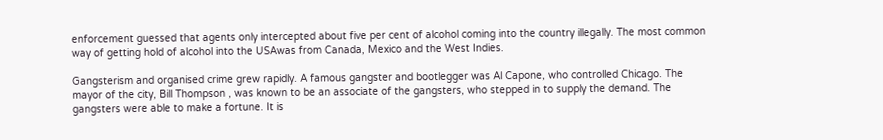enforcement guessed that agents only intercepted about five per cent of alcohol coming into the country illegally. The most common way of getting hold of alcohol into the USAwas from Canada, Mexico and the West Indies.

Gangsterism and organised crime grew rapidly. A famous gangster and bootlegger was Al Capone, who controlled Chicago. The mayor of the city, Bill Thompson , was known to be an associate of the gangsters, who stepped in to supply the demand. The gangsters were able to make a fortune. It is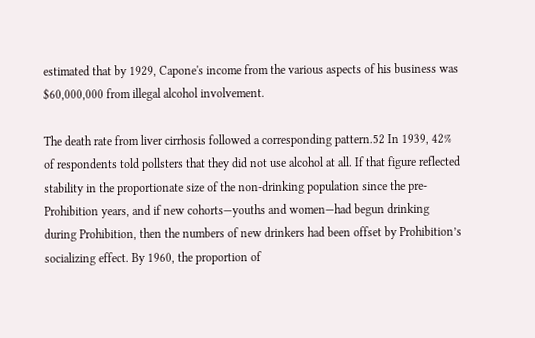estimated that by 1929, Capone's income from the various aspects of his business was $60,000,000 from illegal alcohol involvement.

The death rate from liver cirrhosis followed a corresponding pattern.52 In 1939, 42% of respondents told pollsters that they did not use alcohol at all. If that figure reflected stability in the proportionate size of the non-drinking population since the pre-Prohibition years, and if new cohorts—youths and women—had begun drinking during Prohibition, then the numbers of new drinkers had been offset by Prohibition’s socializing effect. By 1960, the proportion of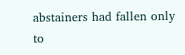abstainers had fallen only to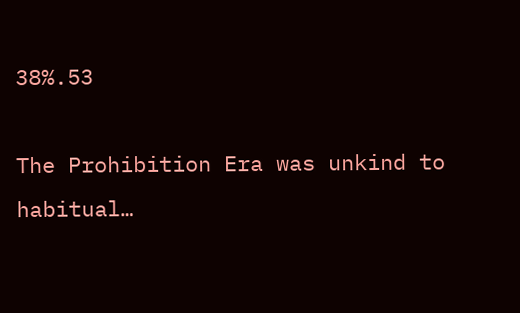38%.53

The Prohibition Era was unkind to habitual…